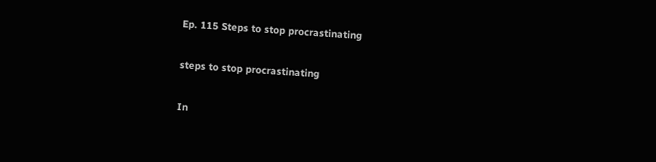Ep. 115 Steps to stop procrastinating

steps to stop procrastinating

In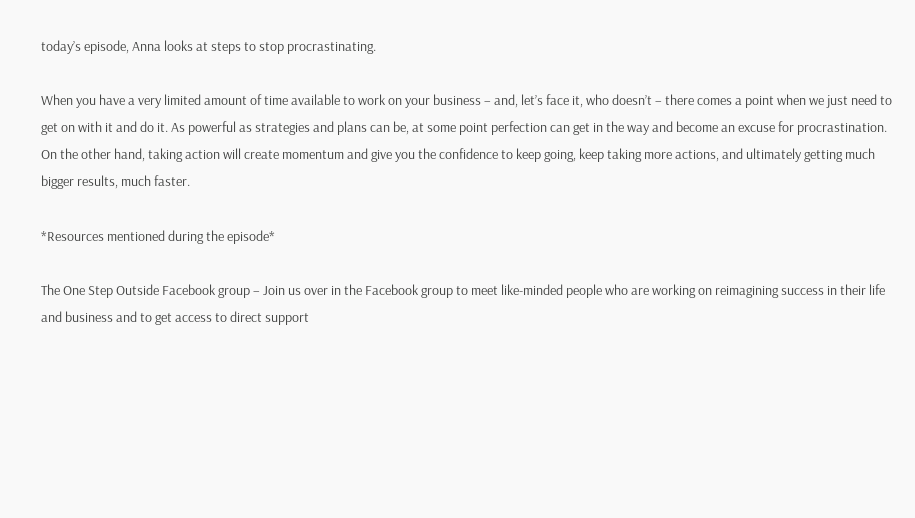today’s episode, Anna looks at steps to stop procrastinating.

When you have a very limited amount of time available to work on your business – and, let’s face it, who doesn’t – there comes a point when we just need to get on with it and do it. As powerful as strategies and plans can be, at some point perfection can get in the way and become an excuse for procrastination. On the other hand, taking action will create momentum and give you the confidence to keep going, keep taking more actions, and ultimately getting much bigger results, much faster.

*Resources mentioned during the episode*

The One Step Outside Facebook group – Join us over in the Facebook group to meet like-minded people who are working on reimagining success in their life and business and to get access to direct support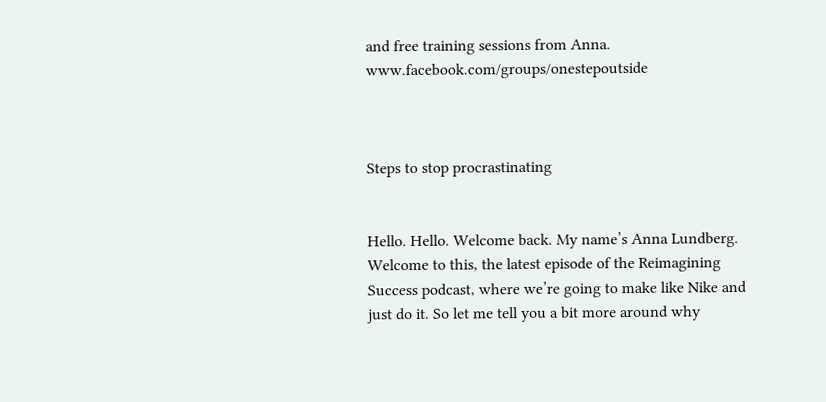and free training sessions from Anna. www.facebook.com/groups/onestepoutside



Steps to stop procrastinating


Hello. Hello. Welcome back. My name’s Anna Lundberg. Welcome to this, the latest episode of the Reimagining Success podcast, where we’re going to make like Nike and just do it. So let me tell you a bit more around why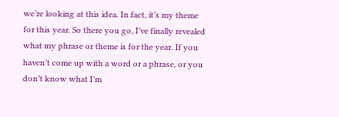we’re looking at this idea. In fact, it’s my theme for this year. So there you go, I’ve finally revealed what my phrase or theme is for the year. If you haven’t come up with a word or a phrase, or you don’t know what I’m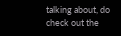talking about, do check out the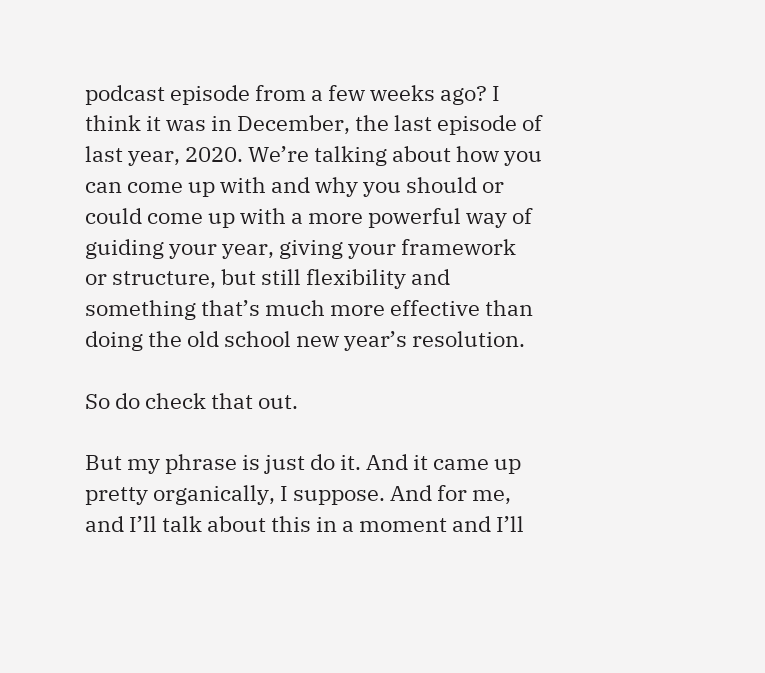podcast episode from a few weeks ago? I think it was in December, the last episode of last year, 2020. We’re talking about how you can come up with and why you should or could come up with a more powerful way of guiding your year, giving your framework or structure, but still flexibility and something that’s much more effective than doing the old school new year’s resolution.

So do check that out.

But my phrase is just do it. And it came up pretty organically, I suppose. And for me, and I’ll talk about this in a moment and I’ll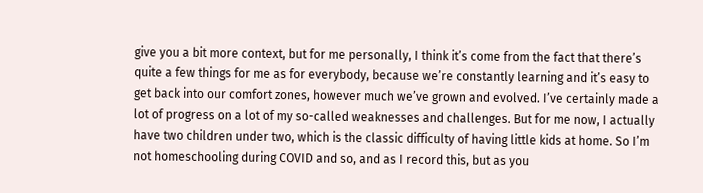give you a bit more context, but for me personally, I think it’s come from the fact that there’s quite a few things for me as for everybody, because we’re constantly learning and it’s easy to get back into our comfort zones, however much we’ve grown and evolved. I’ve certainly made a lot of progress on a lot of my so-called weaknesses and challenges. But for me now, I actually have two children under two, which is the classic difficulty of having little kids at home. So I’m not homeschooling during COVID and so, and as I record this, but as you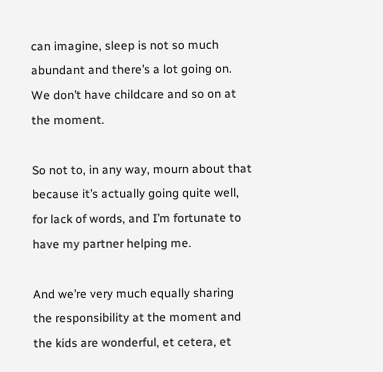can imagine, sleep is not so much abundant and there’s a lot going on. We don’t have childcare and so on at the moment.

So not to, in any way, mourn about that because it’s actually going quite well, for lack of words, and I’m fortunate to have my partner helping me.

And we’re very much equally sharing the responsibility at the moment and the kids are wonderful, et cetera, et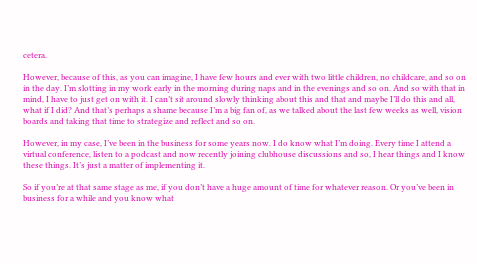cetera.

However, because of this, as you can imagine, I have few hours and ever with two little children, no childcare, and so on in the day. I’m slotting in my work early in the morning during naps and in the evenings and so on. And so with that in mind, I have to just get on with it. I can’t sit around slowly thinking about this and that and maybe I’ll do this and all, what if I did? And that’s perhaps a shame because I’m a big fan of, as we talked about the last few weeks as well, vision boards and taking that time to strategize and reflect and so on.

However, in my case, I’ve been in the business for some years now. I do know what I’m doing. Every time I attend a virtual conference, listen to a podcast and now recently joining clubhouse discussions and so, I hear things and I know these things. It’s just a matter of implementing it.

So if you’re at that same stage as me, if you don’t have a huge amount of time for whatever reason. Or you’ve been in business for a while and you know what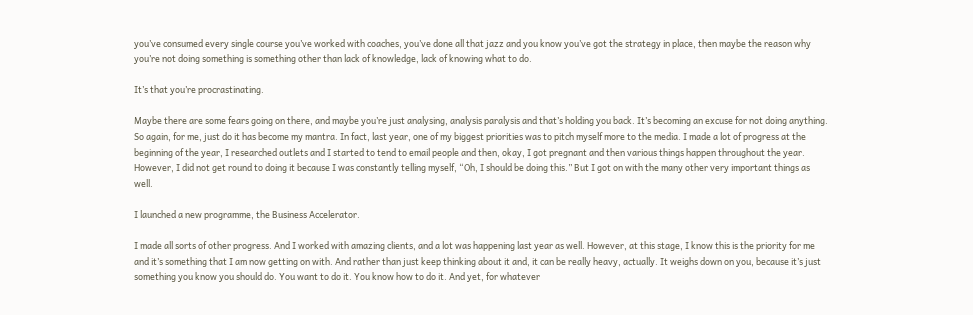you’ve consumed every single course you’ve worked with coaches, you’ve done all that jazz and you know you’ve got the strategy in place, then maybe the reason why you’re not doing something is something other than lack of knowledge, lack of knowing what to do.

It’s that you’re procrastinating.

Maybe there are some fears going on there, and maybe you’re just analysing, analysis paralysis and that’s holding you back. It’s becoming an excuse for not doing anything. So again, for me, just do it has become my mantra. In fact, last year, one of my biggest priorities was to pitch myself more to the media. I made a lot of progress at the beginning of the year, I researched outlets and I started to tend to email people and then, okay, I got pregnant and then various things happen throughout the year. However, I did not get round to doing it because I was constantly telling myself, “Oh, I should be doing this.” But I got on with the many other very important things as well.

I launched a new programme, the Business Accelerator.

I made all sorts of other progress. And I worked with amazing clients, and a lot was happening last year as well. However, at this stage, I know this is the priority for me and it’s something that I am now getting on with. And rather than just keep thinking about it and, it can be really heavy, actually. It weighs down on you, because it’s just something you know you should do. You want to do it. You know how to do it. And yet, for whatever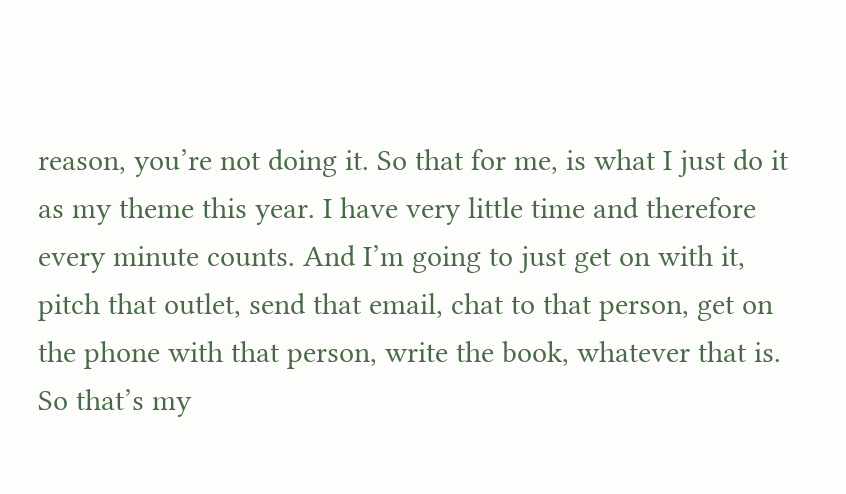reason, you’re not doing it. So that for me, is what I just do it as my theme this year. I have very little time and therefore every minute counts. And I’m going to just get on with it, pitch that outlet, send that email, chat to that person, get on the phone with that person, write the book, whatever that is. So that’s my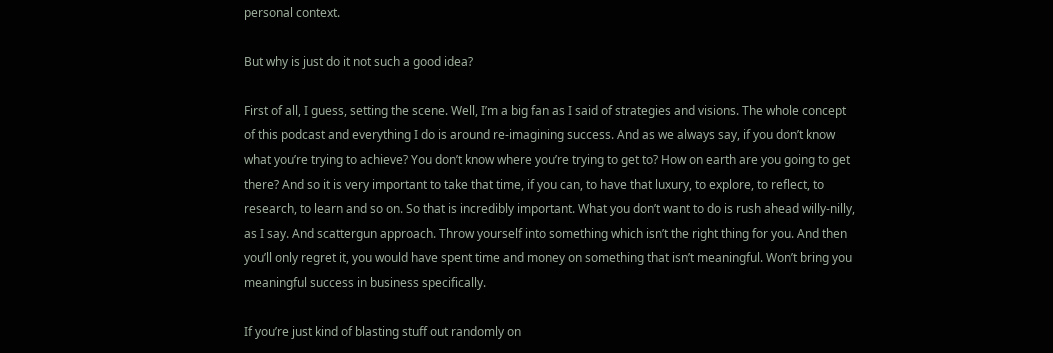personal context.

But why is just do it not such a good idea?

First of all, I guess, setting the scene. Well, I’m a big fan as I said of strategies and visions. The whole concept of this podcast and everything I do is around re-imagining success. And as we always say, if you don’t know what you’re trying to achieve? You don’t know where you’re trying to get to? How on earth are you going to get there? And so it is very important to take that time, if you can, to have that luxury, to explore, to reflect, to research, to learn and so on. So that is incredibly important. What you don’t want to do is rush ahead willy-nilly, as I say. And scattergun approach. Throw yourself into something which isn’t the right thing for you. And then you’ll only regret it, you would have spent time and money on something that isn’t meaningful. Won’t bring you meaningful success in business specifically.

If you’re just kind of blasting stuff out randomly on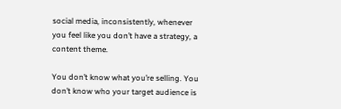social media, inconsistently, whenever you feel like you don’t have a strategy, a content theme.

You don’t know what you’re selling. You don’t know who your target audience is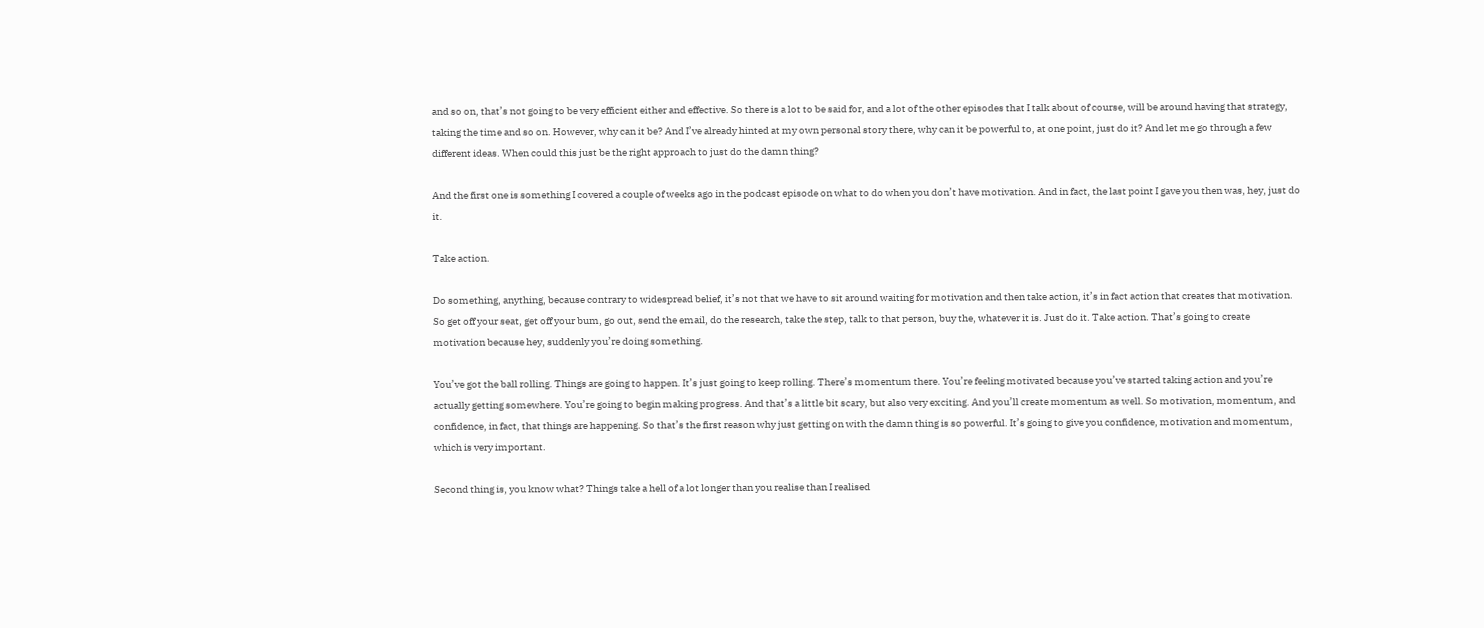and so on, that’s not going to be very efficient either and effective. So there is a lot to be said for, and a lot of the other episodes that I talk about of course, will be around having that strategy, taking the time and so on. However, why can it be? And I’ve already hinted at my own personal story there, why can it be powerful to, at one point, just do it? And let me go through a few different ideas. When could this just be the right approach to just do the damn thing?

And the first one is something I covered a couple of weeks ago in the podcast episode on what to do when you don’t have motivation. And in fact, the last point I gave you then was, hey, just do it.

Take action.

Do something, anything, because contrary to widespread belief, it’s not that we have to sit around waiting for motivation and then take action, it’s in fact action that creates that motivation. So get off your seat, get off your bum, go out, send the email, do the research, take the step, talk to that person, buy the, whatever it is. Just do it. Take action. That’s going to create motivation because hey, suddenly you’re doing something.

You’ve got the ball rolling. Things are going to happen. It’s just going to keep rolling. There’s momentum there. You’re feeling motivated because you’ve started taking action and you’re actually getting somewhere. You’re going to begin making progress. And that’s a little bit scary, but also very exciting. And you’ll create momentum as well. So motivation, momentum, and confidence, in fact, that things are happening. So that’s the first reason why just getting on with the damn thing is so powerful. It’s going to give you confidence, motivation and momentum, which is very important.

Second thing is, you know what? Things take a hell of a lot longer than you realise than I realised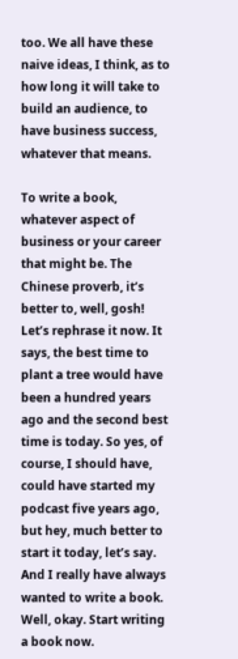too. We all have these naive ideas, I think, as to how long it will take to build an audience, to have business success, whatever that means.

To write a book, whatever aspect of business or your career that might be. The Chinese proverb, it’s better to, well, gosh! Let’s rephrase it now. It says, the best time to plant a tree would have been a hundred years ago and the second best time is today. So yes, of course, I should have, could have started my podcast five years ago, but hey, much better to start it today, let’s say. And I really have always wanted to write a book. Well, okay. Start writing a book now.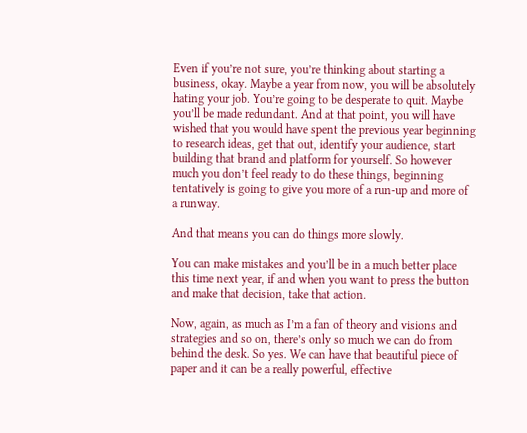Even if you’re not sure, you’re thinking about starting a business, okay. Maybe a year from now, you will be absolutely hating your job. You’re going to be desperate to quit. Maybe you’ll be made redundant. And at that point, you will have wished that you would have spent the previous year beginning to research ideas, get that out, identify your audience, start building that brand and platform for yourself. So however much you don’t feel ready to do these things, beginning tentatively is going to give you more of a run-up and more of a runway.

And that means you can do things more slowly.

You can make mistakes and you’ll be in a much better place this time next year, if and when you want to press the button and make that decision, take that action.

Now, again, as much as I’m a fan of theory and visions and strategies and so on, there’s only so much we can do from behind the desk. So yes. We can have that beautiful piece of paper and it can be a really powerful, effective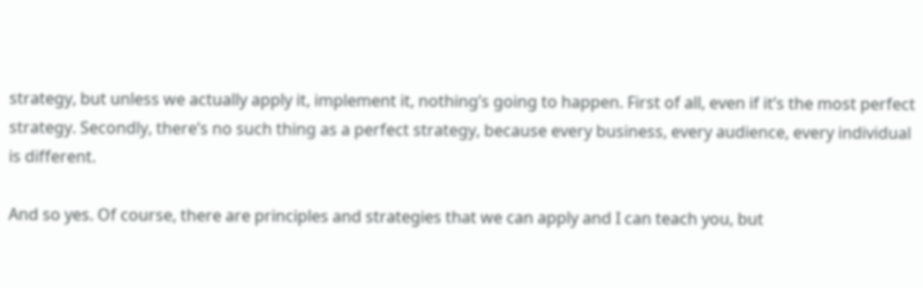strategy, but unless we actually apply it, implement it, nothing’s going to happen. First of all, even if it’s the most perfect strategy. Secondly, there’s no such thing as a perfect strategy, because every business, every audience, every individual is different.

And so yes. Of course, there are principles and strategies that we can apply and I can teach you, but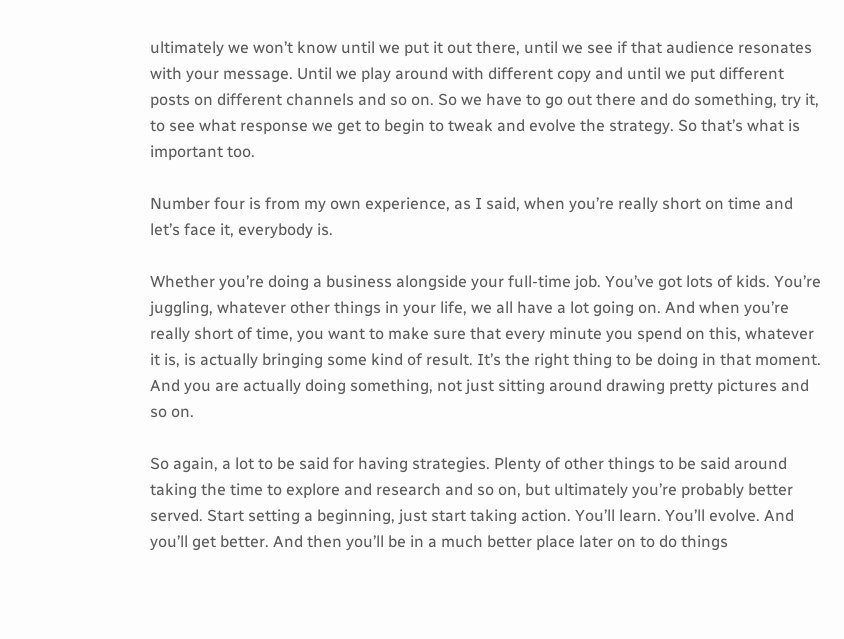ultimately we won’t know until we put it out there, until we see if that audience resonates with your message. Until we play around with different copy and until we put different posts on different channels and so on. So we have to go out there and do something, try it, to see what response we get to begin to tweak and evolve the strategy. So that’s what is important too.

Number four is from my own experience, as I said, when you’re really short on time and let’s face it, everybody is.

Whether you’re doing a business alongside your full-time job. You’ve got lots of kids. You’re juggling, whatever other things in your life, we all have a lot going on. And when you’re really short of time, you want to make sure that every minute you spend on this, whatever it is, is actually bringing some kind of result. It’s the right thing to be doing in that moment. And you are actually doing something, not just sitting around drawing pretty pictures and so on.

So again, a lot to be said for having strategies. Plenty of other things to be said around taking the time to explore and research and so on, but ultimately you’re probably better served. Start setting a beginning, just start taking action. You’ll learn. You’ll evolve. And you’ll get better. And then you’ll be in a much better place later on to do things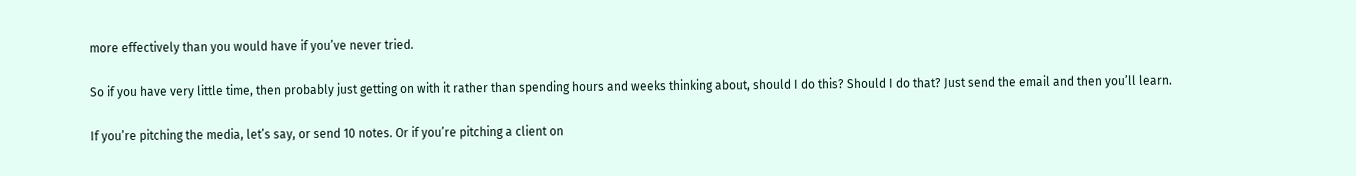more effectively than you would have if you’ve never tried.

So if you have very little time, then probably just getting on with it rather than spending hours and weeks thinking about, should I do this? Should I do that? Just send the email and then you’ll learn.

If you’re pitching the media, let’s say, or send 10 notes. Or if you’re pitching a client on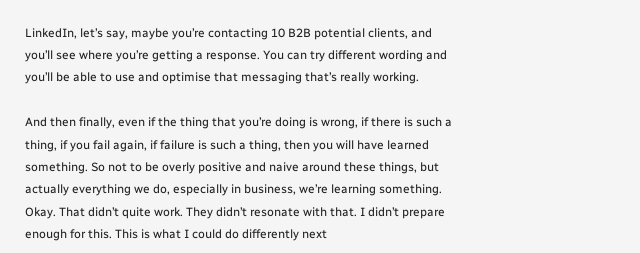LinkedIn, let’s say, maybe you’re contacting 10 B2B potential clients, and you’ll see where you’re getting a response. You can try different wording and you’ll be able to use and optimise that messaging that’s really working.

And then finally, even if the thing that you’re doing is wrong, if there is such a thing, if you fail again, if failure is such a thing, then you will have learned something. So not to be overly positive and naive around these things, but actually everything we do, especially in business, we’re learning something. Okay. That didn’t quite work. They didn’t resonate with that. I didn’t prepare enough for this. This is what I could do differently next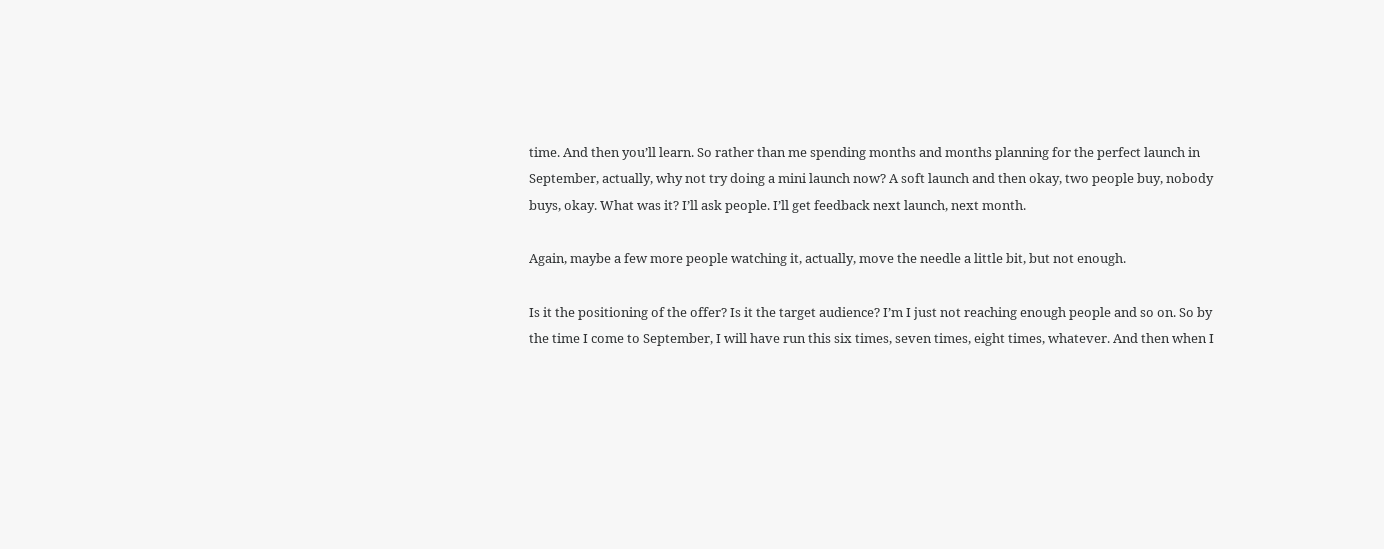time. And then you’ll learn. So rather than me spending months and months planning for the perfect launch in September, actually, why not try doing a mini launch now? A soft launch and then okay, two people buy, nobody buys, okay. What was it? I’ll ask people. I’ll get feedback next launch, next month.

Again, maybe a few more people watching it, actually, move the needle a little bit, but not enough.

Is it the positioning of the offer? Is it the target audience? I’m I just not reaching enough people and so on. So by the time I come to September, I will have run this six times, seven times, eight times, whatever. And then when I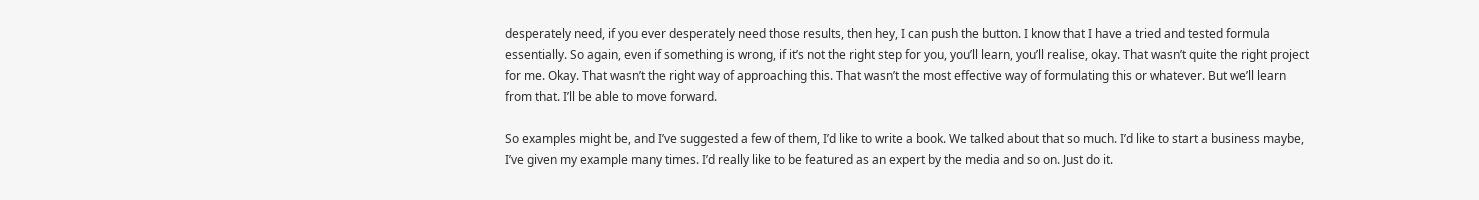desperately need, if you ever desperately need those results, then hey, I can push the button. I know that I have a tried and tested formula essentially. So again, even if something is wrong, if it’s not the right step for you, you’ll learn, you’ll realise, okay. That wasn’t quite the right project for me. Okay. That wasn’t the right way of approaching this. That wasn’t the most effective way of formulating this or whatever. But we’ll learn from that. I’ll be able to move forward.

So examples might be, and I’ve suggested a few of them, I’d like to write a book. We talked about that so much. I’d like to start a business maybe, I’ve given my example many times. I’d really like to be featured as an expert by the media and so on. Just do it.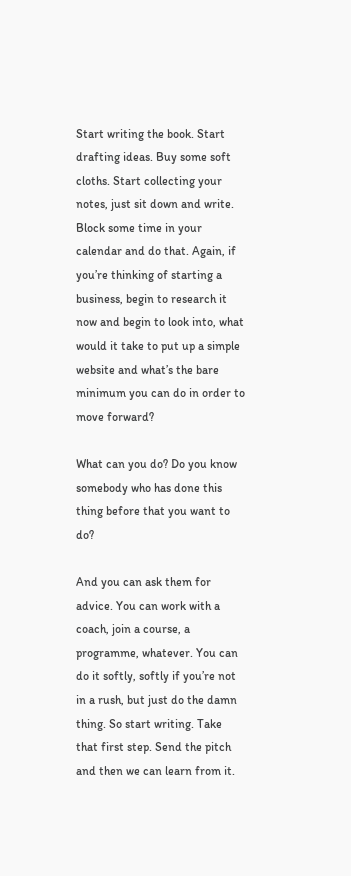Start writing the book. Start drafting ideas. Buy some soft cloths. Start collecting your notes, just sit down and write. Block some time in your calendar and do that. Again, if you’re thinking of starting a business, begin to research it now and begin to look into, what would it take to put up a simple website and what’s the bare minimum you can do in order to move forward?

What can you do? Do you know somebody who has done this thing before that you want to do?

And you can ask them for advice. You can work with a coach, join a course, a programme, whatever. You can do it softly, softly if you’re not in a rush, but just do the damn thing. So start writing. Take that first step. Send the pitch and then we can learn from it.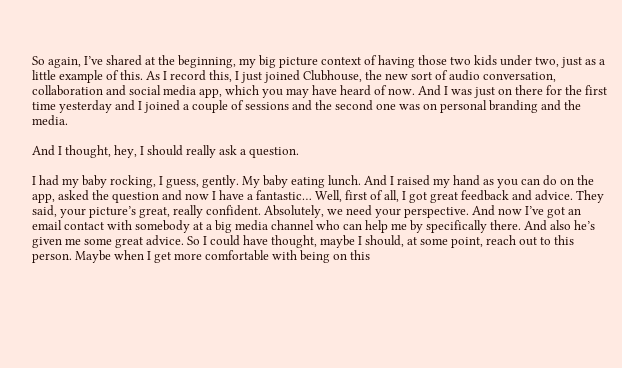So again, I’ve shared at the beginning, my big picture context of having those two kids under two, just as a little example of this. As I record this, I just joined Clubhouse, the new sort of audio conversation, collaboration and social media app, which you may have heard of now. And I was just on there for the first time yesterday and I joined a couple of sessions and the second one was on personal branding and the media.

And I thought, hey, I should really ask a question.

I had my baby rocking, I guess, gently. My baby eating lunch. And I raised my hand as you can do on the app, asked the question and now I have a fantastic… Well, first of all, I got great feedback and advice. They said, your picture’s great, really confident. Absolutely, we need your perspective. And now I’ve got an email contact with somebody at a big media channel who can help me by specifically there. And also he’s given me some great advice. So I could have thought, maybe I should, at some point, reach out to this person. Maybe when I get more comfortable with being on this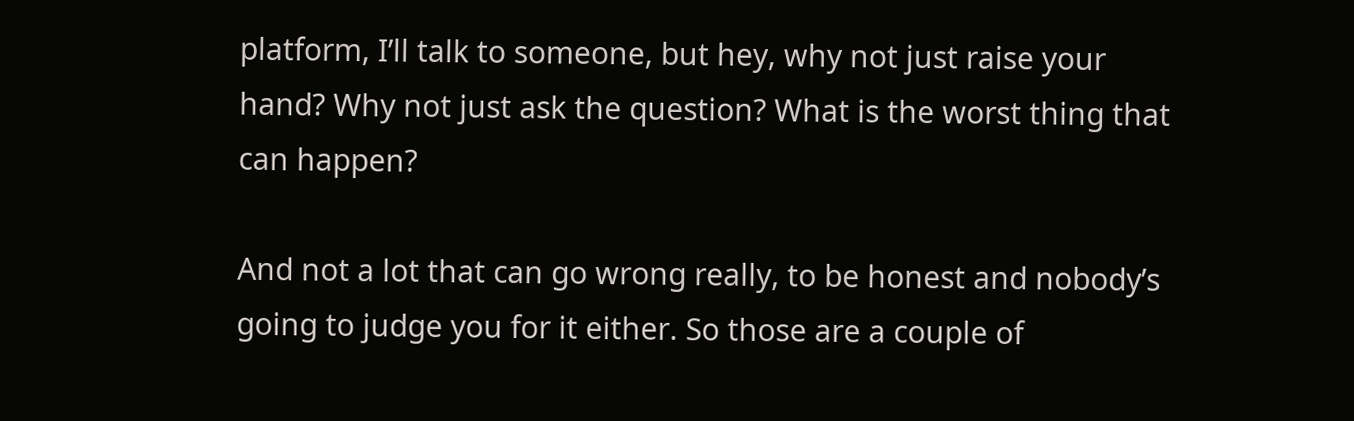platform, I’ll talk to someone, but hey, why not just raise your hand? Why not just ask the question? What is the worst thing that can happen?

And not a lot that can go wrong really, to be honest and nobody’s going to judge you for it either. So those are a couple of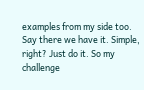examples from my side too. Say there we have it. Simple, right? Just do it. So my challenge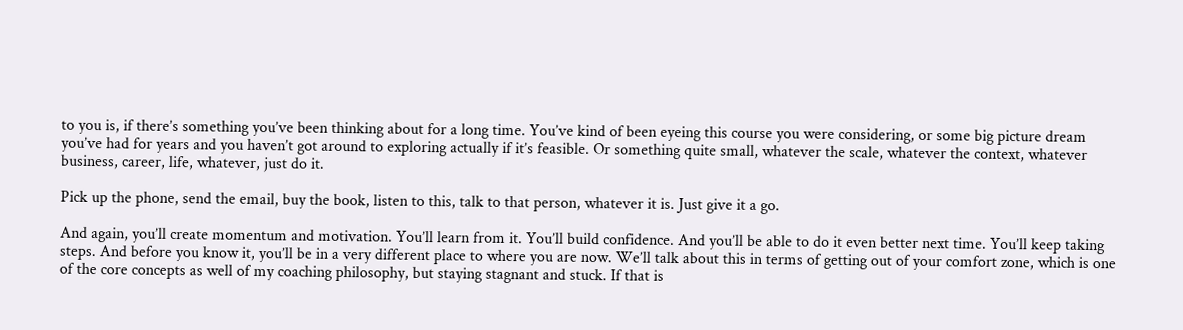to you is, if there’s something you’ve been thinking about for a long time. You’ve kind of been eyeing this course you were considering, or some big picture dream you’ve had for years and you haven’t got around to exploring actually if it’s feasible. Or something quite small, whatever the scale, whatever the context, whatever business, career, life, whatever, just do it.

Pick up the phone, send the email, buy the book, listen to this, talk to that person, whatever it is. Just give it a go.

And again, you’ll create momentum and motivation. You’ll learn from it. You’ll build confidence. And you’ll be able to do it even better next time. You’ll keep taking steps. And before you know it, you’ll be in a very different place to where you are now. We’ll talk about this in terms of getting out of your comfort zone, which is one of the core concepts as well of my coaching philosophy, but staying stagnant and stuck. If that is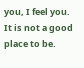you, I feel you. It is not a good place to be.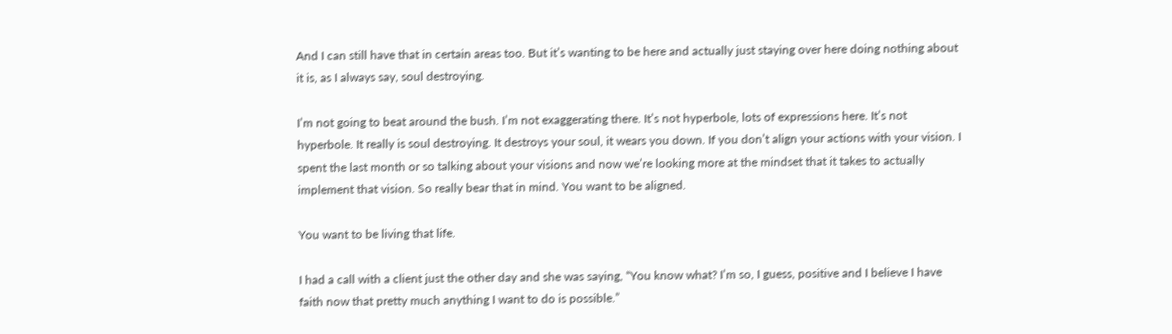And I can still have that in certain areas too. But it’s wanting to be here and actually just staying over here doing nothing about it is, as I always say, soul destroying.

I’m not going to beat around the bush. I’m not exaggerating there. It’s not hyperbole, lots of expressions here. It’s not hyperbole. It really is soul destroying. It destroys your soul, it wears you down. If you don’t align your actions with your vision. I spent the last month or so talking about your visions and now we’re looking more at the mindset that it takes to actually implement that vision. So really bear that in mind. You want to be aligned.

You want to be living that life.

I had a call with a client just the other day and she was saying, “You know what? I’m so, I guess, positive and I believe I have faith now that pretty much anything I want to do is possible.”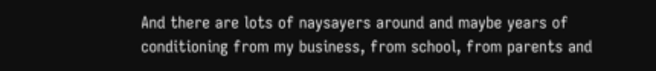And there are lots of naysayers around and maybe years of conditioning from my business, from school, from parents and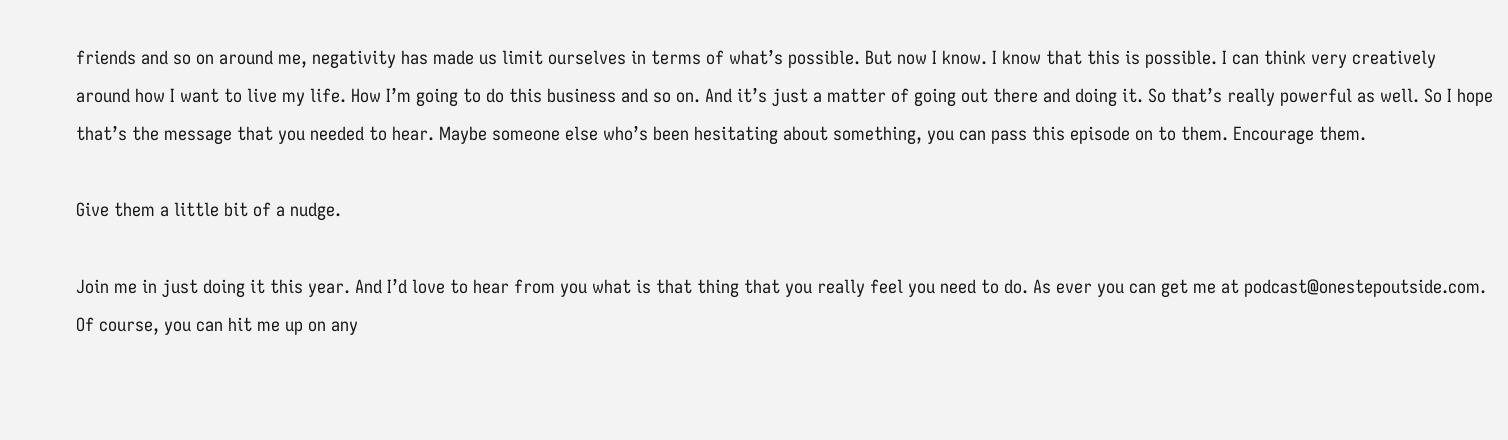friends and so on around me, negativity has made us limit ourselves in terms of what’s possible. But now I know. I know that this is possible. I can think very creatively around how I want to live my life. How I’m going to do this business and so on. And it’s just a matter of going out there and doing it. So that’s really powerful as well. So I hope that’s the message that you needed to hear. Maybe someone else who’s been hesitating about something, you can pass this episode on to them. Encourage them.

Give them a little bit of a nudge.

Join me in just doing it this year. And I’d love to hear from you what is that thing that you really feel you need to do. As ever you can get me at podcast@onestepoutside.com. Of course, you can hit me up on any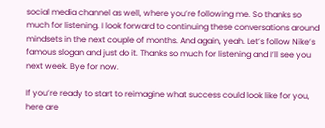social media channel as well, where you’re following me. So thanks so much for listening. I look forward to continuing these conversations around mindsets in the next couple of months. And again, yeah. Let’s follow Nike’s famous slogan and just do it. Thanks so much for listening and I’ll see you next week. Bye for now.

If you’re ready to start to reimagine what success could look like for you, here are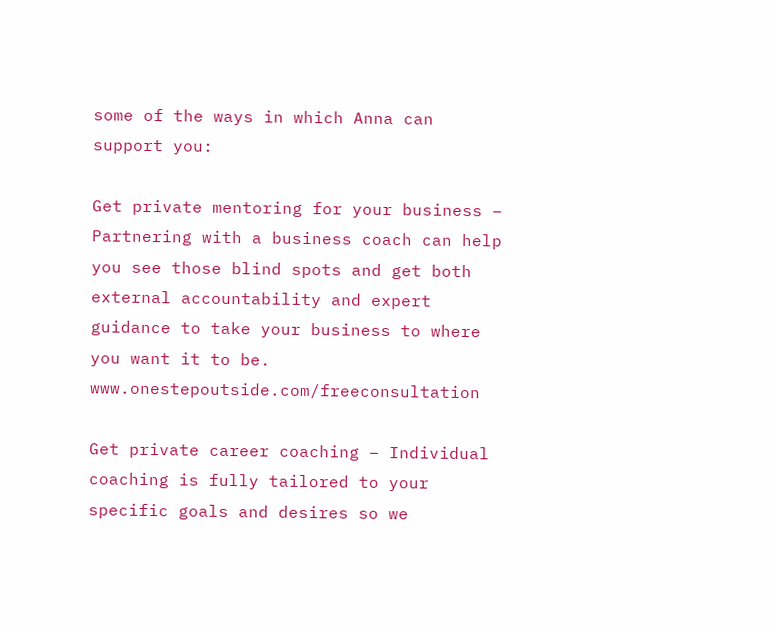some of the ways in which Anna can support you:

Get private mentoring for your business – Partnering with a business coach can help you see those blind spots and get both external accountability and expert guidance to take your business to where you want it to be. www.onestepoutside.com/freeconsultation

Get private career coaching – Individual coaching is fully tailored to your specific goals and desires so we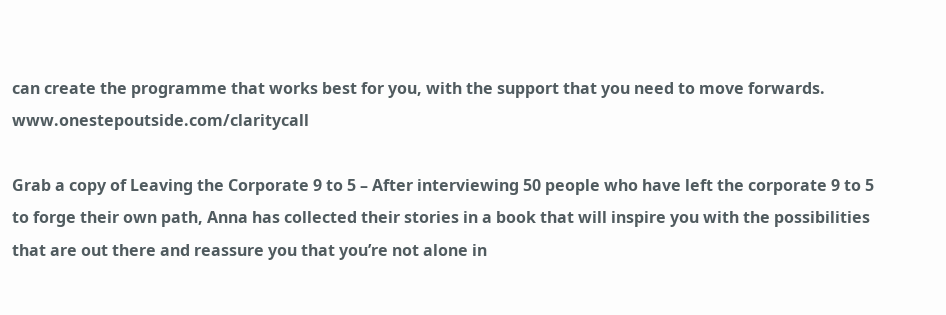can create the programme that works best for you, with the support that you need to move forwards. www.onestepoutside.com/claritycall

Grab a copy of Leaving the Corporate 9 to 5 – After interviewing 50 people who have left the corporate 9 to 5 to forge their own path, Anna has collected their stories in a book that will inspire you with the possibilities that are out there and reassure you that you’re not alone in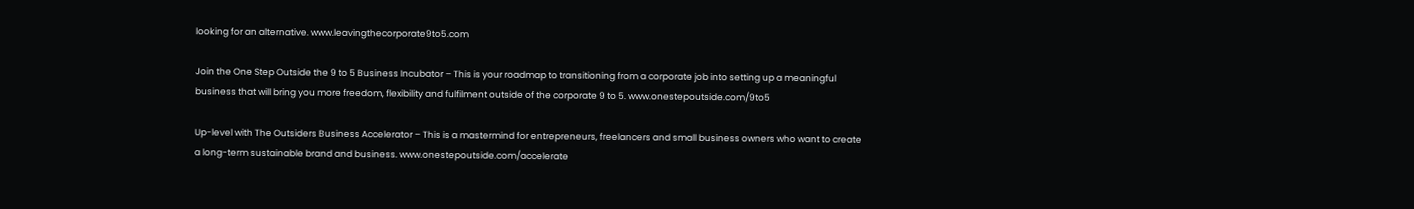looking for an alternative. www.leavingthecorporate9to5.com

Join the One Step Outside the 9 to 5 Business Incubator – This is your roadmap to transitioning from a corporate job into setting up a meaningful business that will bring you more freedom, flexibility and fulfilment outside of the corporate 9 to 5. www.onestepoutside.com/9to5

Up-level with The Outsiders Business Accelerator – This is a mastermind for entrepreneurs, freelancers and small business owners who want to create a long-term sustainable brand and business. www.onestepoutside.com/accelerate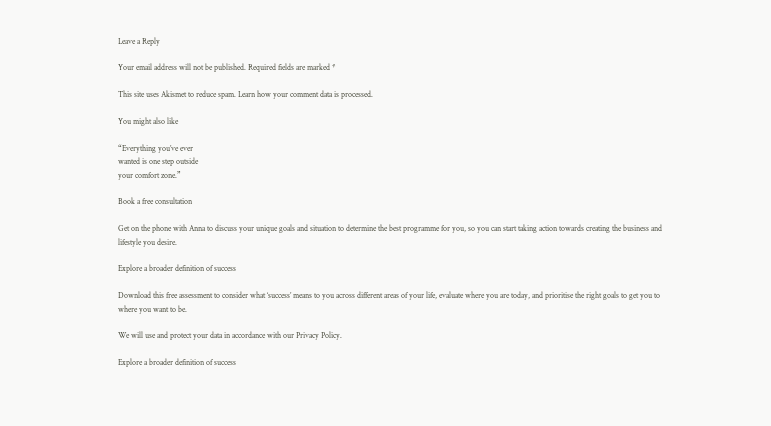Leave a Reply

Your email address will not be published. Required fields are marked *

This site uses Akismet to reduce spam. Learn how your comment data is processed.

You might also like

“Everything you’ve ever
wanted is one step outside
your comfort zone.”

Book a free consultation

Get on the phone with Anna to discuss your unique goals and situation to determine the best programme for you, so you can start taking action towards creating the business and lifestyle you desire.

Explore a broader definition of success

Download this free assessment to consider what ‘success’ means to you across different areas of your life, evaluate where you are today, and prioritise the right goals to get you to where you want to be.

We will use and protect your data in accordance with our Privacy Policy.

Explore a broader definition of success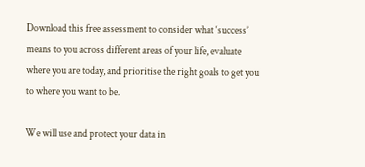Download this free assessment to consider what ‘success’ means to you across different areas of your life, evaluate where you are today, and prioritise the right goals to get you to where you want to be.

We will use and protect your data in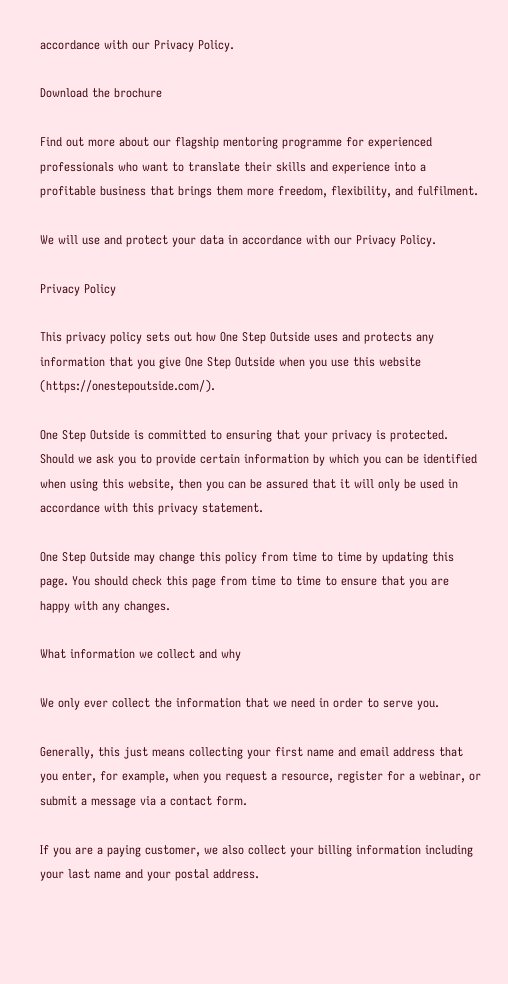accordance with our Privacy Policy.

Download the brochure

Find out more about our flagship mentoring programme for experienced professionals who want to translate their skills and experience into a profitable business that brings them more freedom, flexibility, and fulfilment.

We will use and protect your data in accordance with our Privacy Policy.

Privacy Policy

This privacy policy sets out how One Step Outside uses and protects any information that you give One Step Outside when you use this website (https://onestepoutside.com/).

One Step Outside is committed to ensuring that your privacy is protected. Should we ask you to provide certain information by which you can be identified when using this website, then you can be assured that it will only be used in accordance with this privacy statement.

One Step Outside may change this policy from time to time by updating this page. You should check this page from time to time to ensure that you are happy with any changes.

What information we collect and why

We only ever collect the information that we need in order to serve you.

Generally, this just means collecting your first name and email address that you enter, for example, when you request a resource, register for a webinar, or submit a message via a contact form.

If you are a paying customer, we also collect your billing information including your last name and your postal address.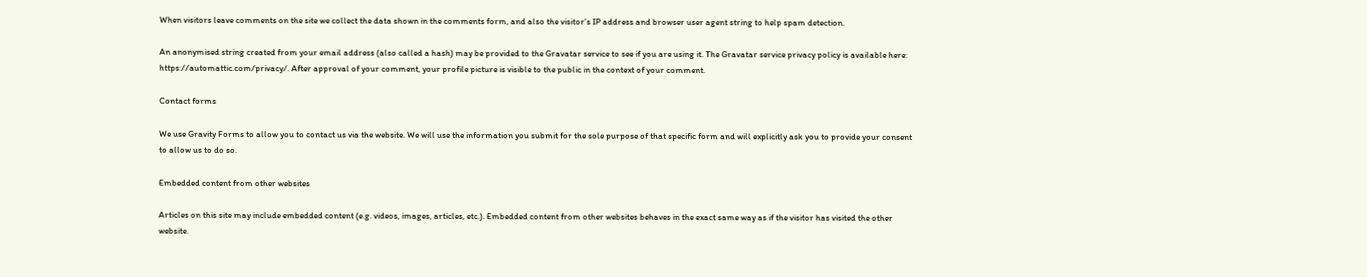When visitors leave comments on the site we collect the data shown in the comments form, and also the visitor’s IP address and browser user agent string to help spam detection.

An anonymised string created from your email address (also called a hash) may be provided to the Gravatar service to see if you are using it. The Gravatar service privacy policy is available here: https://automattic.com/privacy/. After approval of your comment, your profile picture is visible to the public in the context of your comment.

Contact forms

We use Gravity Forms to allow you to contact us via the website. We will use the information you submit for the sole purpose of that specific form and will explicitly ask you to provide your consent to allow us to do so.

Embedded content from other websites

Articles on this site may include embedded content (e.g. videos, images, articles, etc.). Embedded content from other websites behaves in the exact same way as if the visitor has visited the other website.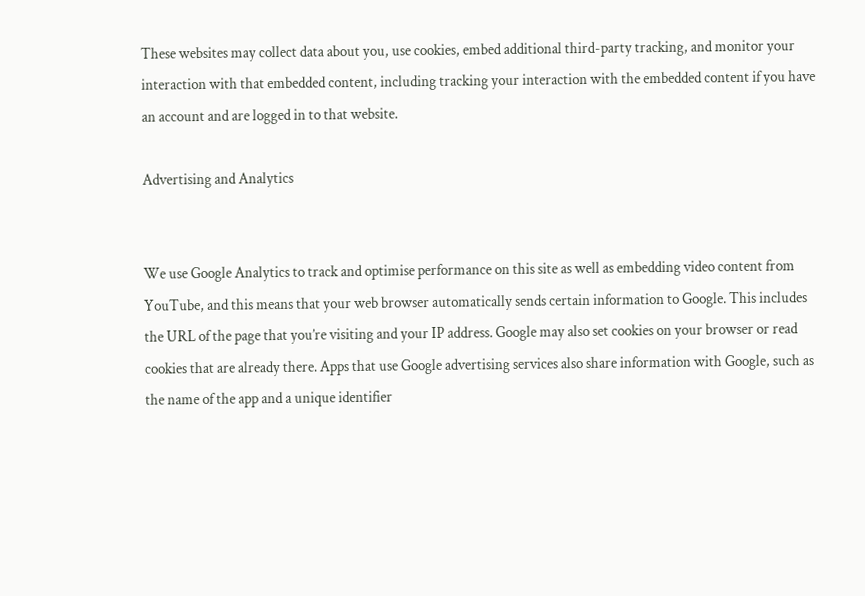These websites may collect data about you, use cookies, embed additional third-party tracking, and monitor your interaction with that embedded content, including tracking your interaction with the embedded content if you have an account and are logged in to that website.

Advertising and Analytics


We use Google Analytics to track and optimise performance on this site as well as embedding video content from YouTube, and this means that your web browser automatically sends certain information to Google. This includes the URL of the page that you’re visiting and your IP address. Google may also set cookies on your browser or read cookies that are already there. Apps that use Google advertising services also share information with Google, such as the name of the app and a unique identifier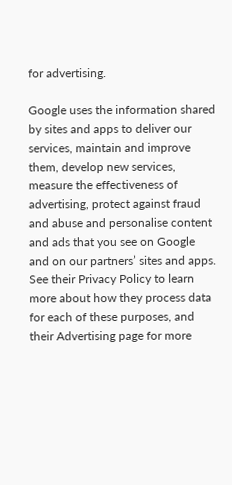for advertising.

Google uses the information shared by sites and apps to deliver our services, maintain and improve them, develop new services, measure the effectiveness of advertising, protect against fraud and abuse and personalise content and ads that you see on Google and on our partners’ sites and apps. See their Privacy Policy to learn more about how they process data for each of these purposes, and their Advertising page for more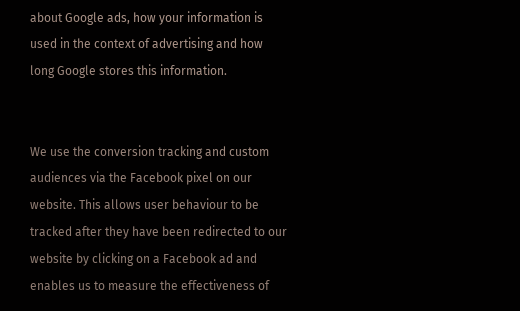about Google ads, how your information is used in the context of advertising and how long Google stores this information.


We use the conversion tracking and custom audiences via the Facebook pixel on our website. This allows user behaviour to be tracked after they have been redirected to our website by clicking on a Facebook ad and enables us to measure the effectiveness of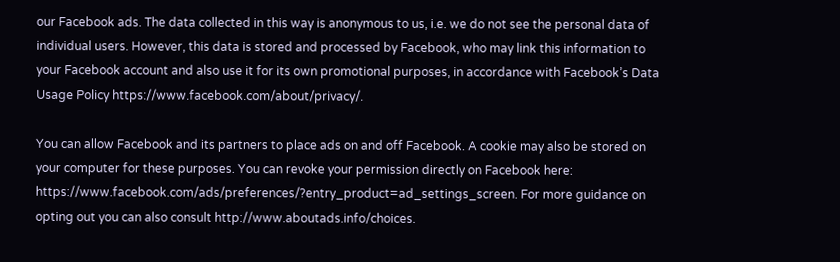our Facebook ads. The data collected in this way is anonymous to us, i.e. we do not see the personal data of individual users. However, this data is stored and processed by Facebook, who may link this information to your Facebook account and also use it for its own promotional purposes, in accordance with Facebook’s Data Usage Policy https://www.facebook.com/about/privacy/.

You can allow Facebook and its partners to place ads on and off Facebook. A cookie may also be stored on your computer for these purposes. You can revoke your permission directly on Facebook here: https://www.facebook.com/ads/preferences/?entry_product=ad_settings_screen. For more guidance on opting out you can also consult http://www.aboutads.info/choices.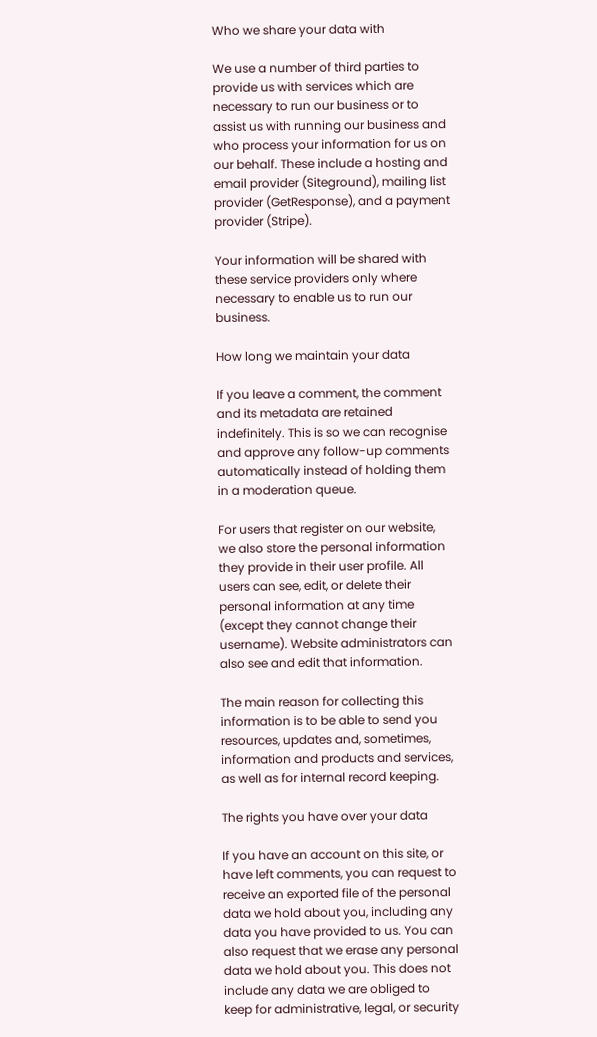Who we share your data with

We use a number of third parties to provide us with services which are necessary to run our business or to assist us with running our business and who process your information for us on our behalf. These include a hosting and email provider (Siteground), mailing list provider (GetResponse), and a payment provider (Stripe).

Your information will be shared with these service providers only where necessary to enable us to run our business.

How long we maintain your data

If you leave a comment, the comment and its metadata are retained indefinitely. This is so we can recognise and approve any follow-up comments automatically instead of holding them in a moderation queue.

For users that register on our website, we also store the personal information they provide in their user profile. All users can see, edit, or delete their personal information at any time (except they cannot change their username). Website administrators can also see and edit that information.

The main reason for collecting this information is to be able to send you resources, updates and, sometimes, information and products and services, as well as for internal record keeping.

The rights you have over your data

If you have an account on this site, or have left comments, you can request to receive an exported file of the personal data we hold about you, including any data you have provided to us. You can also request that we erase any personal data we hold about you. This does not include any data we are obliged to keep for administrative, legal, or security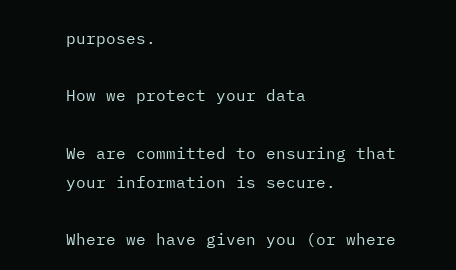purposes.

How we protect your data

We are committed to ensuring that your information is secure.

Where we have given you (or where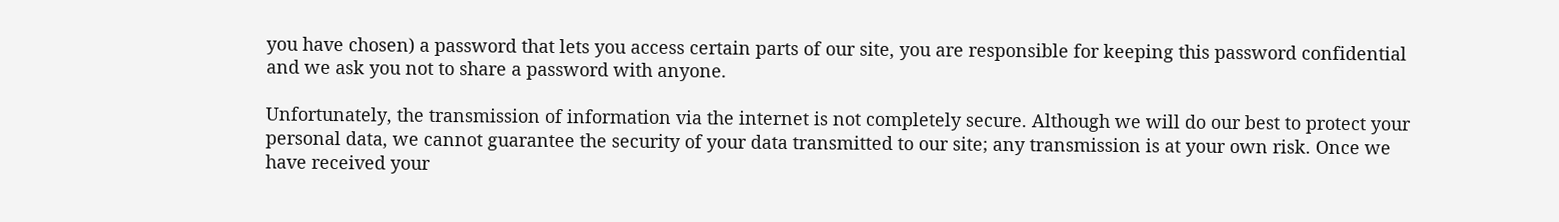you have chosen) a password that lets you access certain parts of our site, you are responsible for keeping this password confidential and we ask you not to share a password with anyone.

Unfortunately, the transmission of information via the internet is not completely secure. Although we will do our best to protect your personal data, we cannot guarantee the security of your data transmitted to our site; any transmission is at your own risk. Once we have received your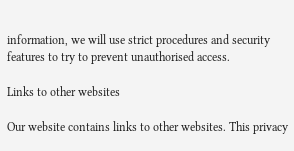information, we will use strict procedures and security features to try to prevent unauthorised access.

Links to other websites

Our website contains links to other websites. This privacy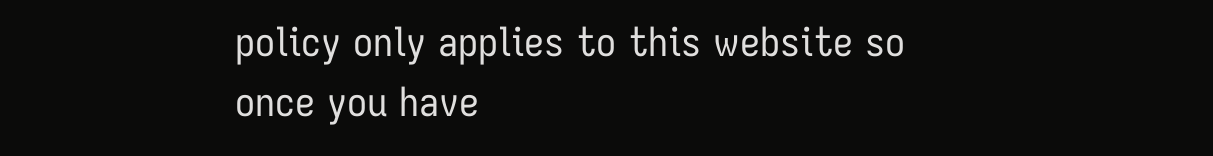policy only applies to this website so once you have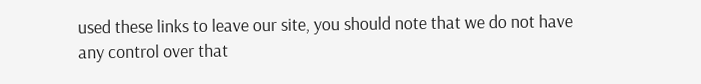used these links to leave our site, you should note that we do not have any control over that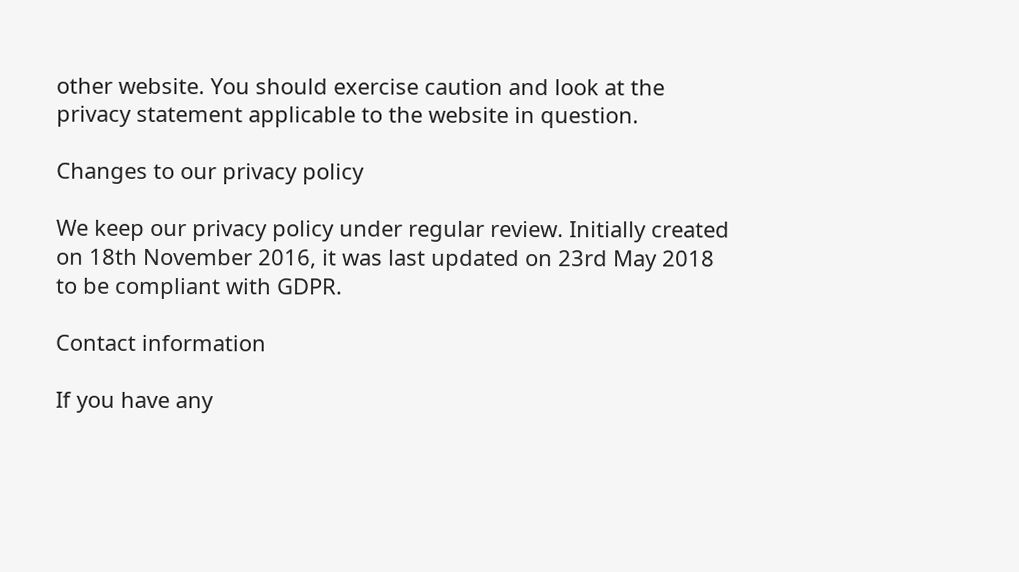other website. You should exercise caution and look at the privacy statement applicable to the website in question.

Changes to our privacy policy

We keep our privacy policy under regular review. Initially created on 18th November 2016, it was last updated on 23rd May 2018 to be compliant with GDPR.

Contact information

If you have any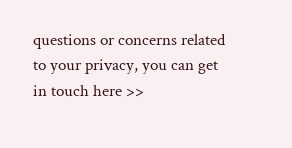questions or concerns related to your privacy, you can get in touch here >>